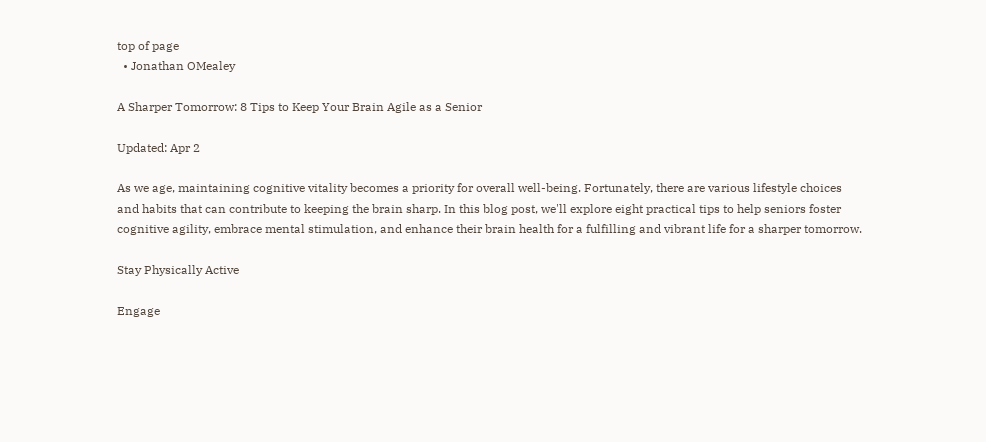top of page
  • Jonathan OMealey

A Sharper Tomorrow: 8 Tips to Keep Your Brain Agile as a Senior

Updated: Apr 2

As we age, maintaining cognitive vitality becomes a priority for overall well-being. Fortunately, there are various lifestyle choices and habits that can contribute to keeping the brain sharp. In this blog post, we'll explore eight practical tips to help seniors foster cognitive agility, embrace mental stimulation, and enhance their brain health for a fulfilling and vibrant life for a sharper tomorrow.

Stay Physically Active

Engage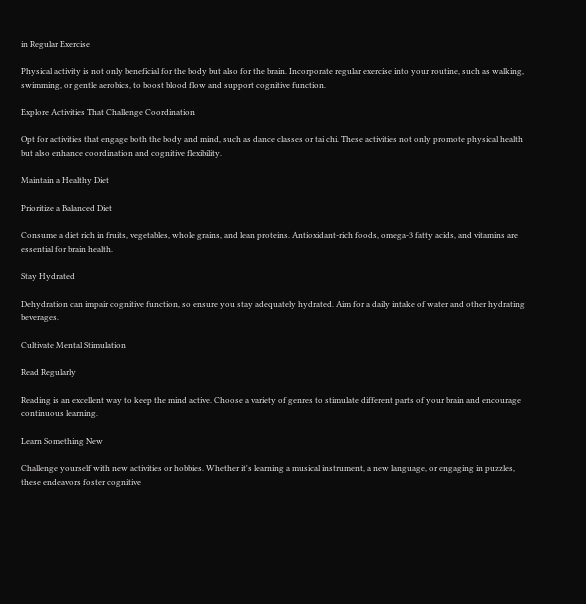in Regular Exercise

Physical activity is not only beneficial for the body but also for the brain. Incorporate regular exercise into your routine, such as walking, swimming, or gentle aerobics, to boost blood flow and support cognitive function.

Explore Activities That Challenge Coordination

Opt for activities that engage both the body and mind, such as dance classes or tai chi. These activities not only promote physical health but also enhance coordination and cognitive flexibility.

Maintain a Healthy Diet

Prioritize a Balanced Diet

Consume a diet rich in fruits, vegetables, whole grains, and lean proteins. Antioxidant-rich foods, omega-3 fatty acids, and vitamins are essential for brain health.

Stay Hydrated

Dehydration can impair cognitive function, so ensure you stay adequately hydrated. Aim for a daily intake of water and other hydrating beverages.

Cultivate Mental Stimulation

Read Regularly

Reading is an excellent way to keep the mind active. Choose a variety of genres to stimulate different parts of your brain and encourage continuous learning.

Learn Something New

Challenge yourself with new activities or hobbies. Whether it's learning a musical instrument, a new language, or engaging in puzzles, these endeavors foster cognitive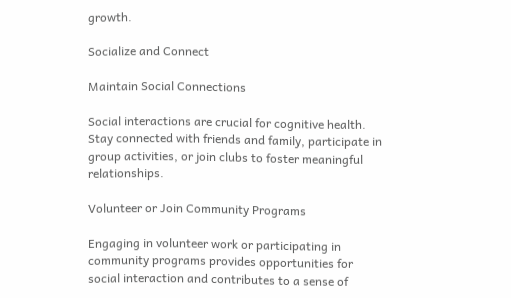growth.

Socialize and Connect

Maintain Social Connections

Social interactions are crucial for cognitive health. Stay connected with friends and family, participate in group activities, or join clubs to foster meaningful relationships.

Volunteer or Join Community Programs

Engaging in volunteer work or participating in community programs provides opportunities for social interaction and contributes to a sense of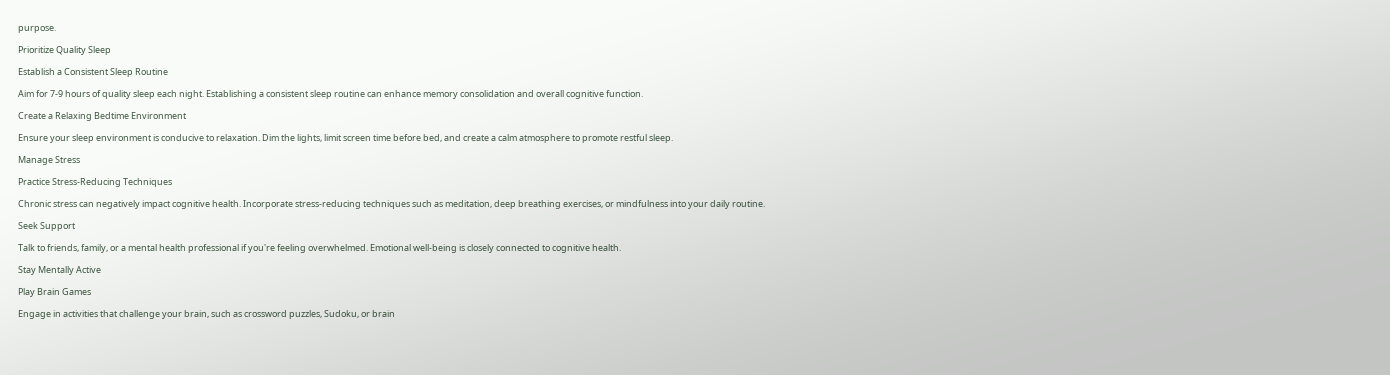purpose.

Prioritize Quality Sleep

Establish a Consistent Sleep Routine

Aim for 7-9 hours of quality sleep each night. Establishing a consistent sleep routine can enhance memory consolidation and overall cognitive function.

Create a Relaxing Bedtime Environment

Ensure your sleep environment is conducive to relaxation. Dim the lights, limit screen time before bed, and create a calm atmosphere to promote restful sleep.

Manage Stress

Practice Stress-Reducing Techniques

Chronic stress can negatively impact cognitive health. Incorporate stress-reducing techniques such as meditation, deep breathing exercises, or mindfulness into your daily routine.

Seek Support

Talk to friends, family, or a mental health professional if you're feeling overwhelmed. Emotional well-being is closely connected to cognitive health.

Stay Mentally Active

Play Brain Games

Engage in activities that challenge your brain, such as crossword puzzles, Sudoku, or brain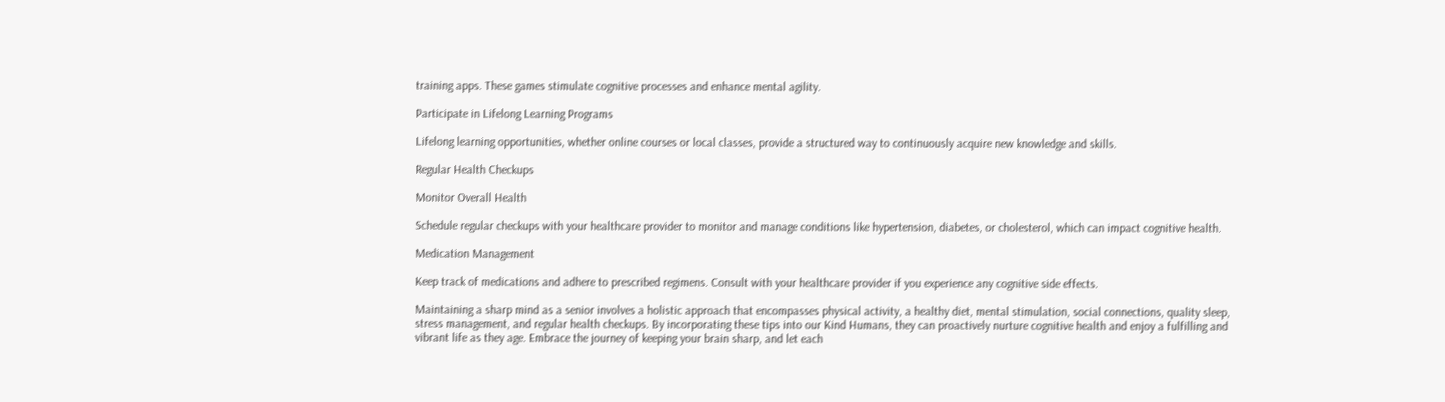training apps. These games stimulate cognitive processes and enhance mental agility.

Participate in Lifelong Learning Programs

Lifelong learning opportunities, whether online courses or local classes, provide a structured way to continuously acquire new knowledge and skills.

Regular Health Checkups

Monitor Overall Health

Schedule regular checkups with your healthcare provider to monitor and manage conditions like hypertension, diabetes, or cholesterol, which can impact cognitive health.

Medication Management

Keep track of medications and adhere to prescribed regimens. Consult with your healthcare provider if you experience any cognitive side effects.

Maintaining a sharp mind as a senior involves a holistic approach that encompasses physical activity, a healthy diet, mental stimulation, social connections, quality sleep, stress management, and regular health checkups. By incorporating these tips into our Kind Humans, they can proactively nurture cognitive health and enjoy a fulfilling and vibrant life as they age. Embrace the journey of keeping your brain sharp, and let each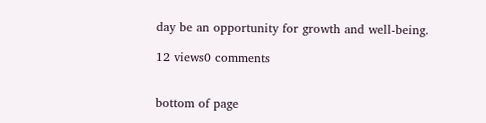day be an opportunity for growth and well-being.

12 views0 comments


bottom of page